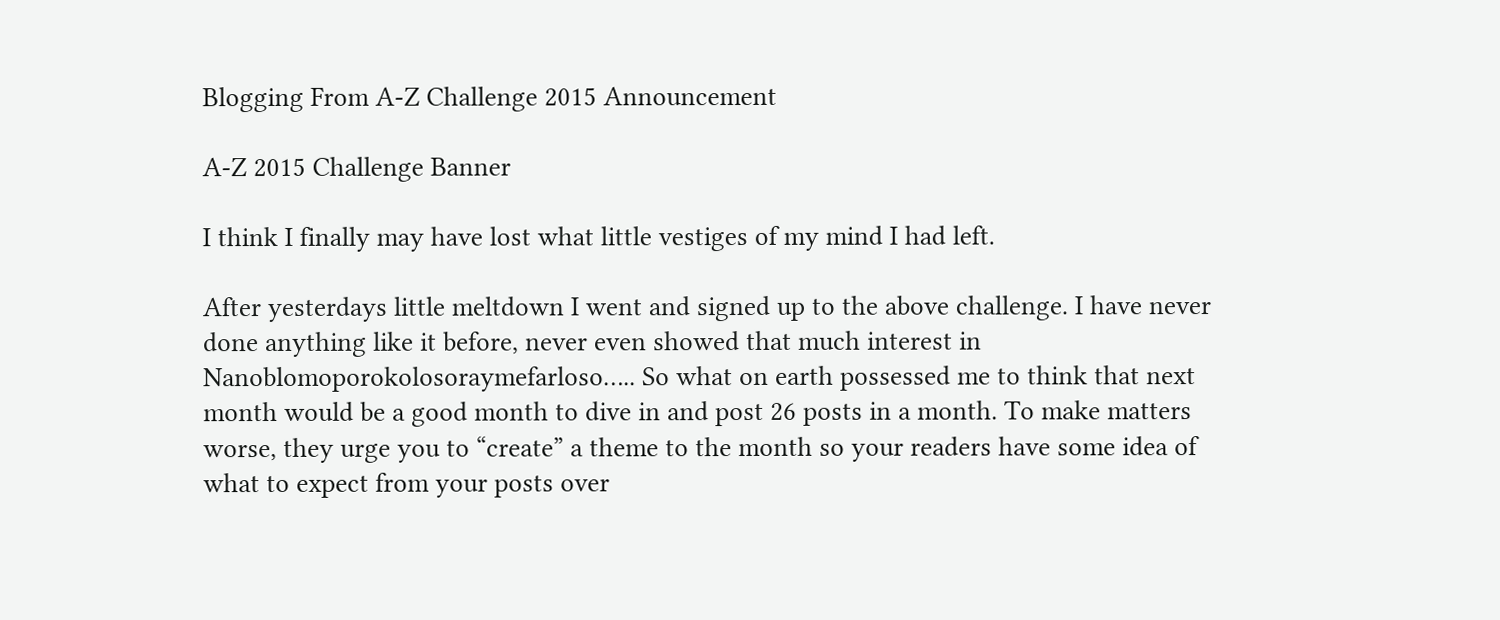Blogging From A-Z Challenge 2015 Announcement

A-Z 2015 Challenge Banner

I think I finally may have lost what little vestiges of my mind I had left.

After yesterdays little meltdown I went and signed up to the above challenge. I have never done anything like it before, never even showed that much interest in Nanoblomoporokolosoraymefarloso….. So what on earth possessed me to think that next month would be a good month to dive in and post 26 posts in a month. To make matters worse, they urge you to “create” a theme to the month so your readers have some idea of what to expect from your posts over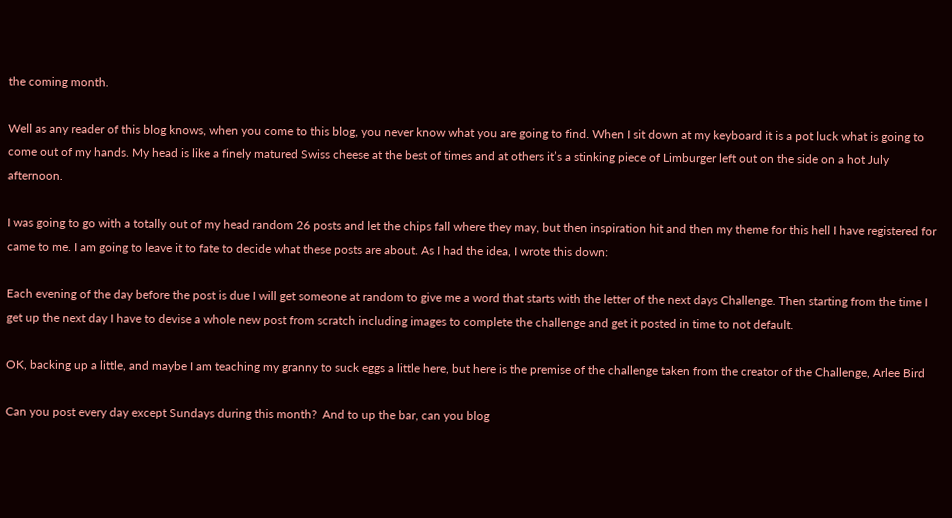the coming month.

Well as any reader of this blog knows, when you come to this blog, you never know what you are going to find. When I sit down at my keyboard it is a pot luck what is going to come out of my hands. My head is like a finely matured Swiss cheese at the best of times and at others it’s a stinking piece of Limburger left out on the side on a hot July afternoon.

I was going to go with a totally out of my head random 26 posts and let the chips fall where they may, but then inspiration hit and then my theme for this hell I have registered for came to me. I am going to leave it to fate to decide what these posts are about. As I had the idea, I wrote this down:

Each evening of the day before the post is due I will get someone at random to give me a word that starts with the letter of the next days Challenge. Then starting from the time I get up the next day I have to devise a whole new post from scratch including images to complete the challenge and get it posted in time to not default.

OK, backing up a little, and maybe I am teaching my granny to suck eggs a little here, but here is the premise of the challenge taken from the creator of the Challenge, Arlee Bird

Can you post every day except Sundays during this month?  And to up the bar, can you blog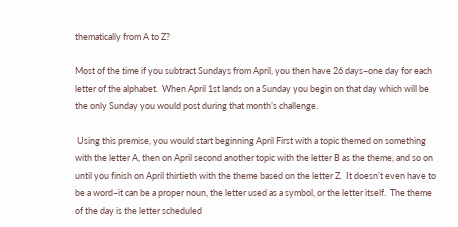thematically from A to Z?

Most of the time if you subtract Sundays from April, you then have 26 days–one day for each letter of the alphabet.  When April 1st lands on a Sunday you begin on that day which will be the only Sunday you would post during that month’s challenge.

 Using this premise, you would start beginning April First with a topic themed on something with the letter A, then on April second another topic with the letter B as the theme, and so on until you finish on April thirtieth with the theme based on the letter Z.  It doesn’t even have to be a word–it can be a proper noun, the letter used as a symbol, or the letter itself.  The theme of the day is the letter scheduled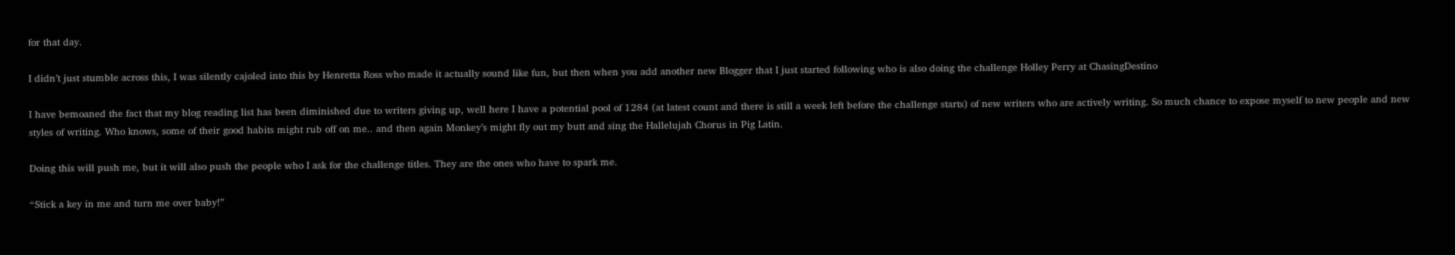for that day.

I didn’t just stumble across this, I was silently cajoled into this by Henretta Ross who made it actually sound like fun, but then when you add another new Blogger that I just started following who is also doing the challenge Holley Perry at ChasingDestino

I have bemoaned the fact that my blog reading list has been diminished due to writers giving up, well here I have a potential pool of 1284 (at latest count and there is still a week left before the challenge starts) of new writers who are actively writing. So much chance to expose myself to new people and new styles of writing. Who knows, some of their good habits might rub off on me.. and then again Monkey’s might fly out my butt and sing the Hallelujah Chorus in Pig Latin.

Doing this will push me, but it will also push the people who I ask for the challenge titles. They are the ones who have to spark me.

“Stick a key in me and turn me over baby!”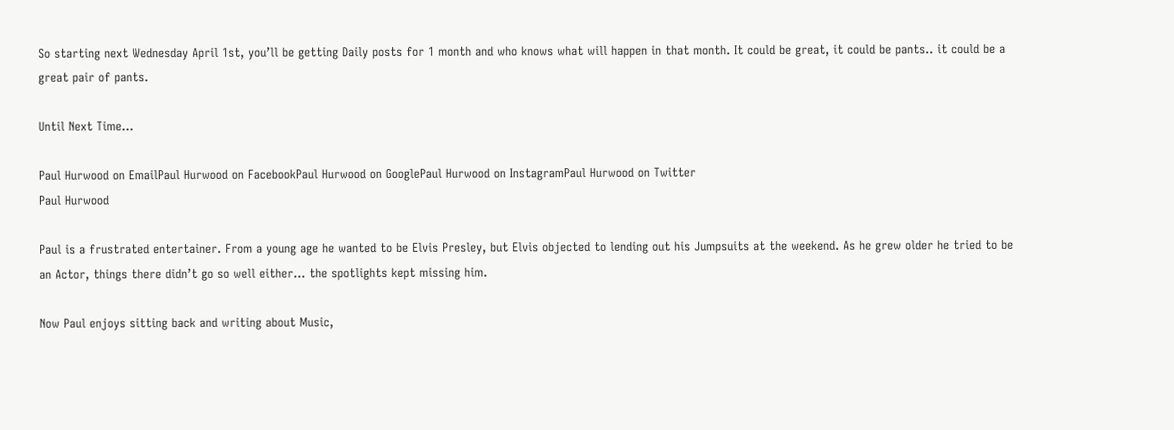So starting next Wednesday April 1st, you’ll be getting Daily posts for 1 month and who knows what will happen in that month. It could be great, it could be pants.. it could be a great pair of pants.

Until Next Time…

Paul Hurwood on EmailPaul Hurwood on FacebookPaul Hurwood on GooglePaul Hurwood on InstagramPaul Hurwood on Twitter
Paul Hurwood

Paul is a frustrated entertainer. From a young age he wanted to be Elvis Presley, but Elvis objected to lending out his Jumpsuits at the weekend. As he grew older he tried to be an Actor, things there didn’t go so well either… the spotlights kept missing him.

Now Paul enjoys sitting back and writing about Music,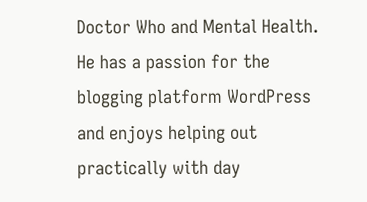Doctor Who and Mental Health. He has a passion for the blogging platform WordPress and enjoys helping out practically with day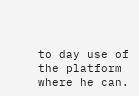to day use of the platform where he can.